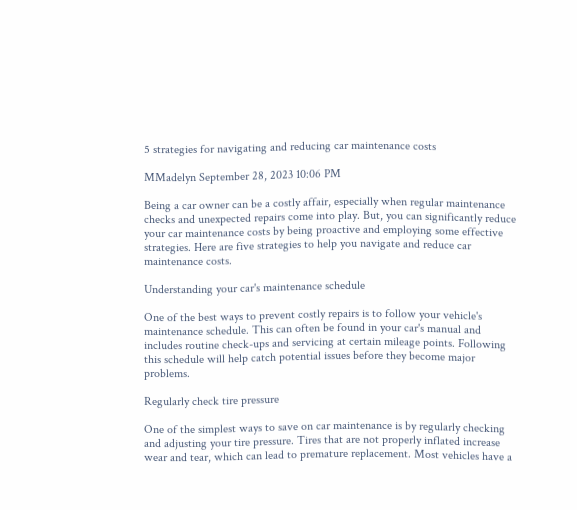5 strategies for navigating and reducing car maintenance costs

MMadelyn September 28, 2023 10:06 PM

Being a car owner can be a costly affair, especially when regular maintenance checks and unexpected repairs come into play. But, you can significantly reduce your car maintenance costs by being proactive and employing some effective strategies. Here are five strategies to help you navigate and reduce car maintenance costs.

Understanding your car's maintenance schedule

One of the best ways to prevent costly repairs is to follow your vehicle's maintenance schedule. This can often be found in your car's manual and includes routine check-ups and servicing at certain mileage points. Following this schedule will help catch potential issues before they become major problems.

Regularly check tire pressure

One of the simplest ways to save on car maintenance is by regularly checking and adjusting your tire pressure. Tires that are not properly inflated increase wear and tear, which can lead to premature replacement. Most vehicles have a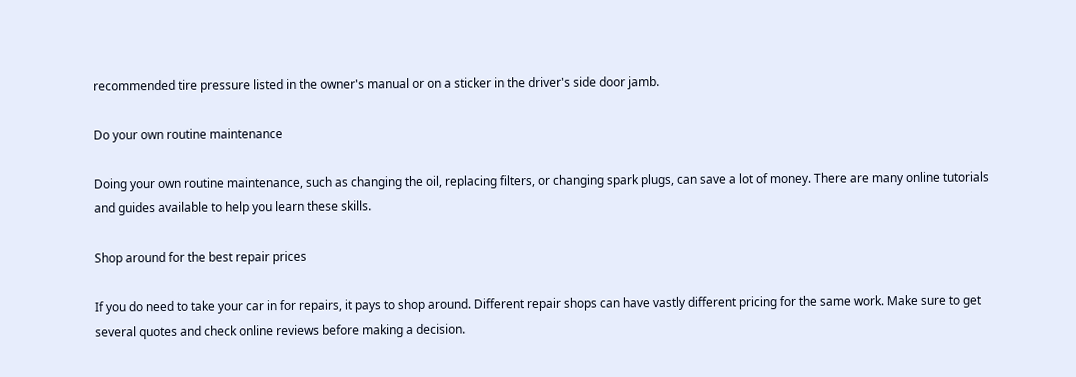recommended tire pressure listed in the owner's manual or on a sticker in the driver's side door jamb.

Do your own routine maintenance

Doing your own routine maintenance, such as changing the oil, replacing filters, or changing spark plugs, can save a lot of money. There are many online tutorials and guides available to help you learn these skills.

Shop around for the best repair prices

If you do need to take your car in for repairs, it pays to shop around. Different repair shops can have vastly different pricing for the same work. Make sure to get several quotes and check online reviews before making a decision.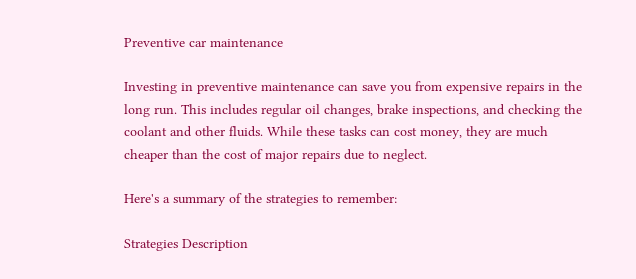Preventive car maintenance

Investing in preventive maintenance can save you from expensive repairs in the long run. This includes regular oil changes, brake inspections, and checking the coolant and other fluids. While these tasks can cost money, they are much cheaper than the cost of major repairs due to neglect.

Here's a summary of the strategies to remember:

Strategies Description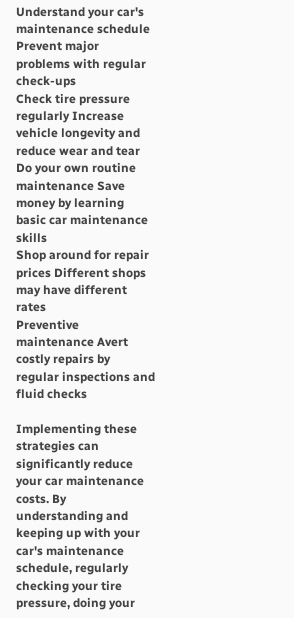Understand your car's maintenance schedule Prevent major problems with regular check-ups
Check tire pressure regularly Increase vehicle longevity and reduce wear and tear
Do your own routine maintenance Save money by learning basic car maintenance skills
Shop around for repair prices Different shops may have different rates
Preventive maintenance Avert costly repairs by regular inspections and fluid checks

Implementing these strategies can significantly reduce your car maintenance costs. By understanding and keeping up with your car's maintenance schedule, regularly checking your tire pressure, doing your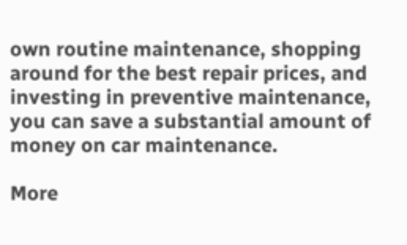own routine maintenance, shopping around for the best repair prices, and investing in preventive maintenance, you can save a substantial amount of money on car maintenance.

More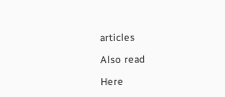articles

Also read

Here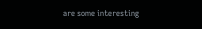are some interesting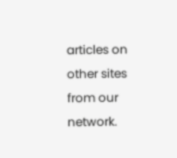articles on other sites from our network.